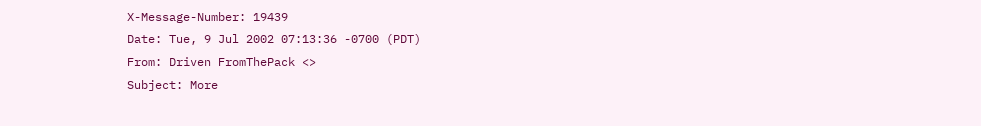X-Message-Number: 19439
Date: Tue, 9 Jul 2002 07:13:36 -0700 (PDT)
From: Driven FromThePack <>
Subject: More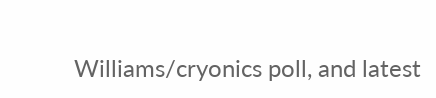Williams/cryonics poll, and latest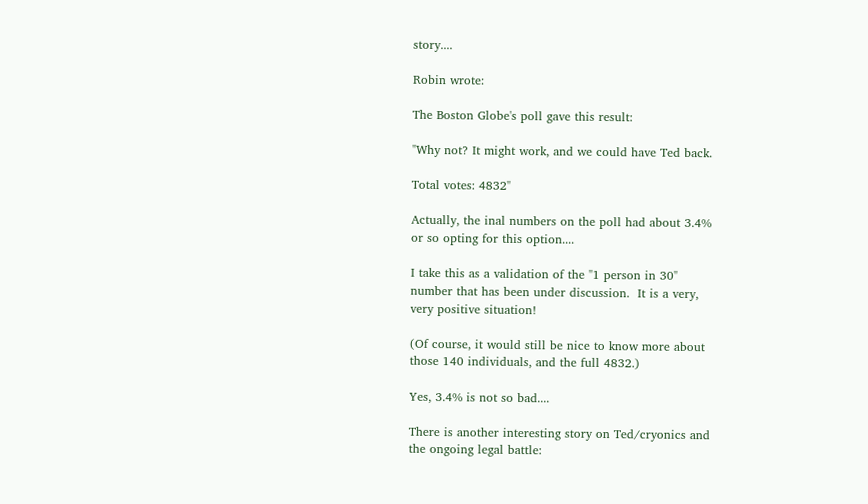story....

Robin wrote:

The Boston Globe's poll gave this result:

"Why not? It might work, and we could have Ted back.

Total votes: 4832"

Actually, the inal numbers on the poll had about 3.4%
or so opting for this option....

I take this as a validation of the "1 person in 30"
number that has been under discussion.  It is a very,
very positive situation!

(Of course, it would still be nice to know more about
those 140 individuals, and the full 4832.)

Yes, 3.4% is not so bad....

There is another interesting story on Ted/cryonics and
the ongoing legal battle: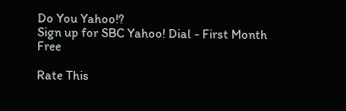Do You Yahoo!?
Sign up for SBC Yahoo! Dial - First Month Free

Rate This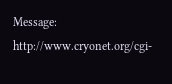Message: http://www.cryonet.org/cgi-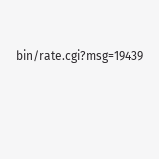bin/rate.cgi?msg=19439